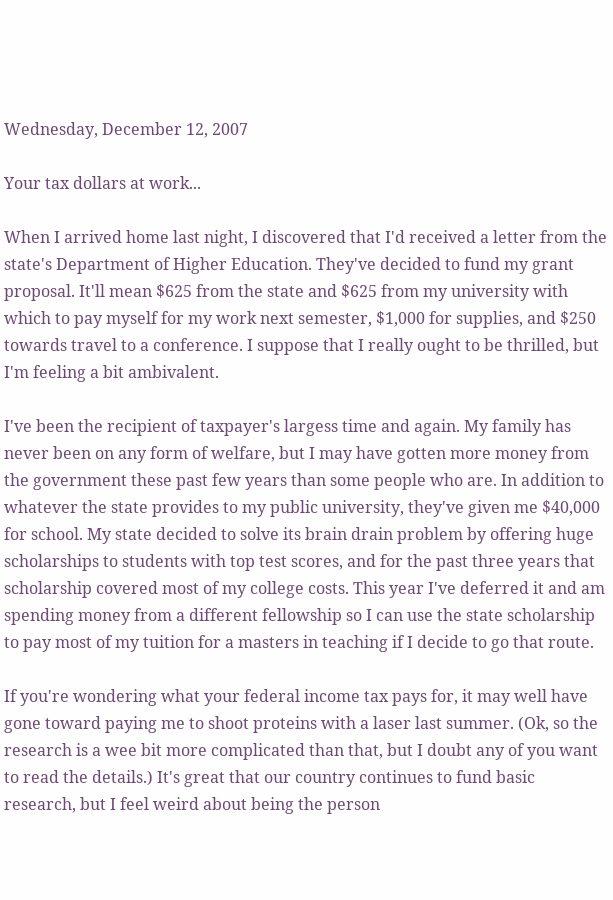Wednesday, December 12, 2007

Your tax dollars at work...

When I arrived home last night, I discovered that I'd received a letter from the state's Department of Higher Education. They've decided to fund my grant proposal. It'll mean $625 from the state and $625 from my university with which to pay myself for my work next semester, $1,000 for supplies, and $250 towards travel to a conference. I suppose that I really ought to be thrilled, but I'm feeling a bit ambivalent.

I've been the recipient of taxpayer's largess time and again. My family has never been on any form of welfare, but I may have gotten more money from the government these past few years than some people who are. In addition to whatever the state provides to my public university, they've given me $40,000 for school. My state decided to solve its brain drain problem by offering huge scholarships to students with top test scores, and for the past three years that scholarship covered most of my college costs. This year I've deferred it and am spending money from a different fellowship so I can use the state scholarship to pay most of my tuition for a masters in teaching if I decide to go that route.

If you're wondering what your federal income tax pays for, it may well have gone toward paying me to shoot proteins with a laser last summer. (Ok, so the research is a wee bit more complicated than that, but I doubt any of you want to read the details.) It's great that our country continues to fund basic research, but I feel weird about being the person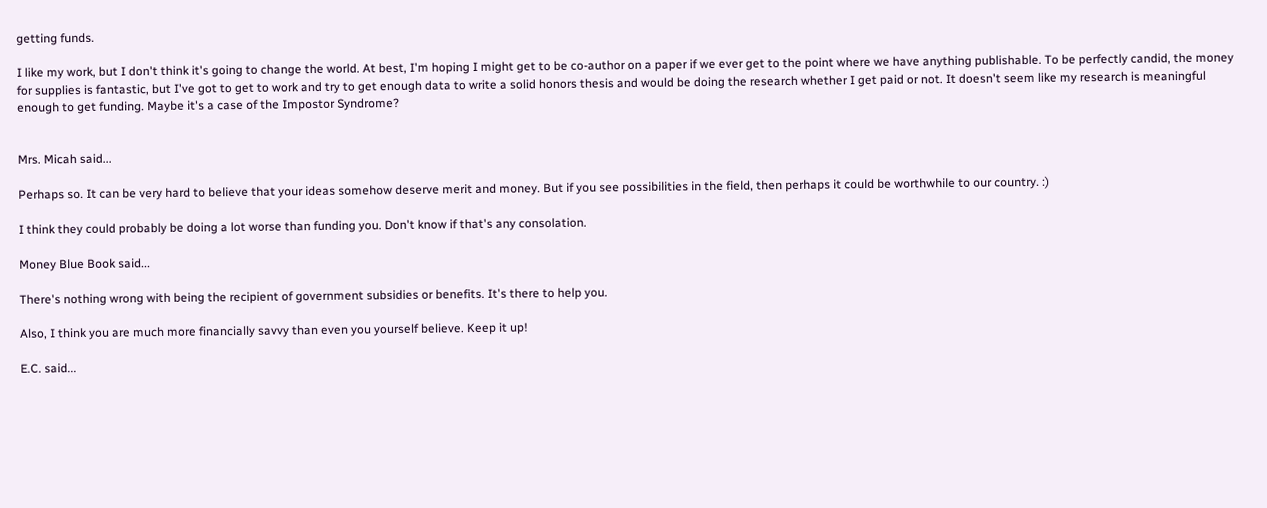getting funds.

I like my work, but I don't think it's going to change the world. At best, I'm hoping I might get to be co-author on a paper if we ever get to the point where we have anything publishable. To be perfectly candid, the money for supplies is fantastic, but I've got to get to work and try to get enough data to write a solid honors thesis and would be doing the research whether I get paid or not. It doesn't seem like my research is meaningful enough to get funding. Maybe it's a case of the Impostor Syndrome?


Mrs. Micah said...

Perhaps so. It can be very hard to believe that your ideas somehow deserve merit and money. But if you see possibilities in the field, then perhaps it could be worthwhile to our country. :)

I think they could probably be doing a lot worse than funding you. Don't know if that's any consolation.

Money Blue Book said...

There's nothing wrong with being the recipient of government subsidies or benefits. It's there to help you.

Also, I think you are much more financially savvy than even you yourself believe. Keep it up!

E.C. said...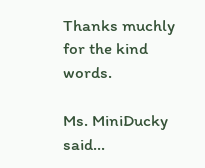Thanks muchly for the kind words.

Ms. MiniDucky said...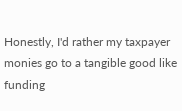Honestly, I'd rather my taxpayer monies go to a tangible good like funding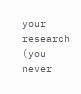your research (you never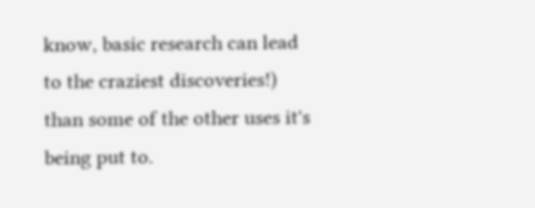know, basic research can lead to the craziest discoveries!) than some of the other uses it's being put to.